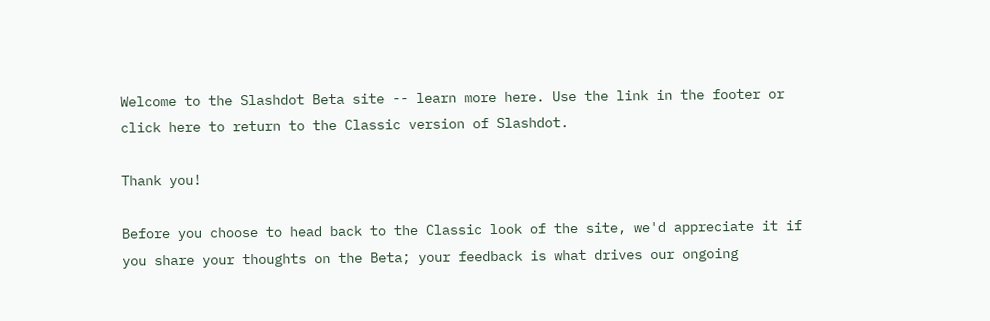Welcome to the Slashdot Beta site -- learn more here. Use the link in the footer or click here to return to the Classic version of Slashdot.

Thank you!

Before you choose to head back to the Classic look of the site, we'd appreciate it if you share your thoughts on the Beta; your feedback is what drives our ongoing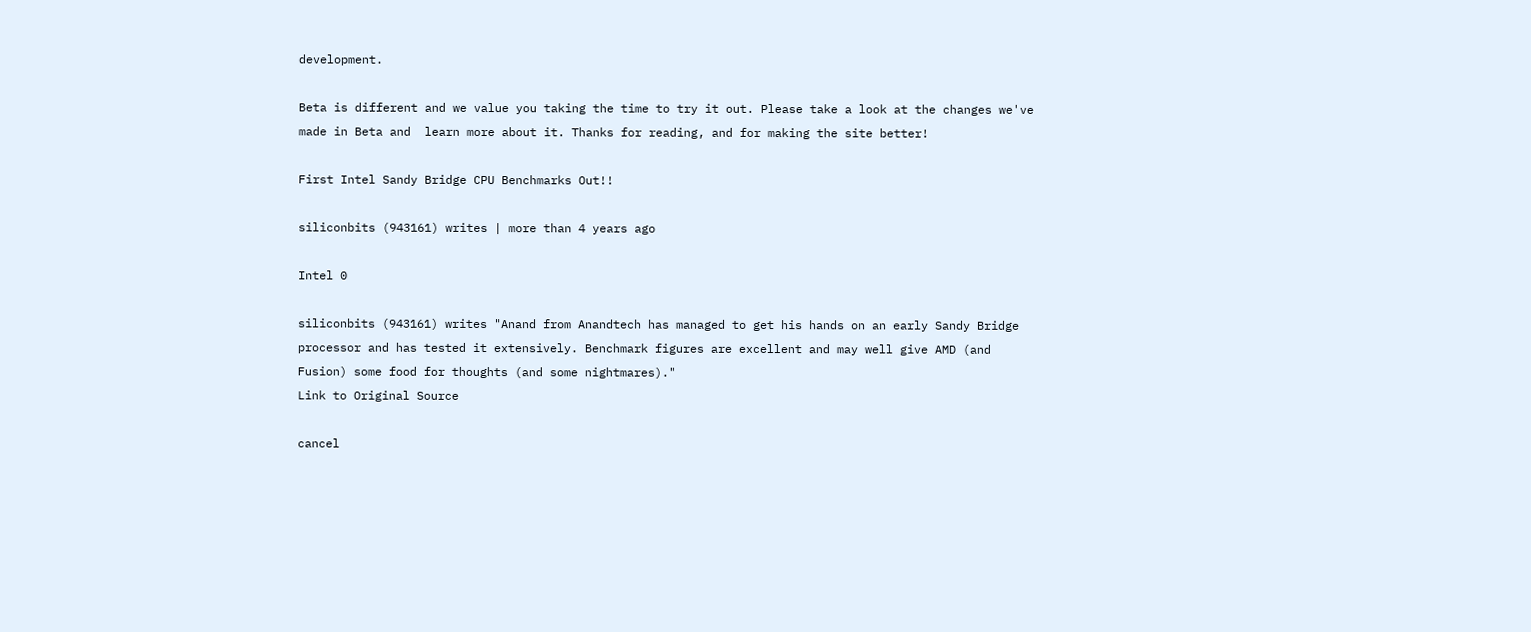development.

Beta is different and we value you taking the time to try it out. Please take a look at the changes we've made in Beta and  learn more about it. Thanks for reading, and for making the site better!

First Intel Sandy Bridge CPU Benchmarks Out!!

siliconbits (943161) writes | more than 4 years ago

Intel 0

siliconbits (943161) writes "Anand from Anandtech has managed to get his hands on an early Sandy Bridge processor and has tested it extensively. Benchmark figures are excellent and may well give AMD (and Fusion) some food for thoughts (and some nightmares)."
Link to Original Source

cancel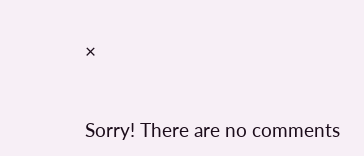×


Sorry! There are no comments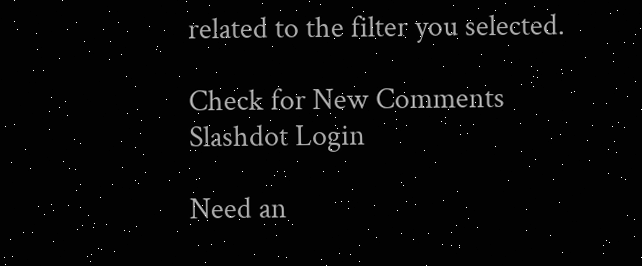related to the filter you selected.

Check for New Comments
Slashdot Login

Need an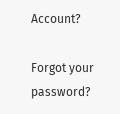Account?

Forgot your password?